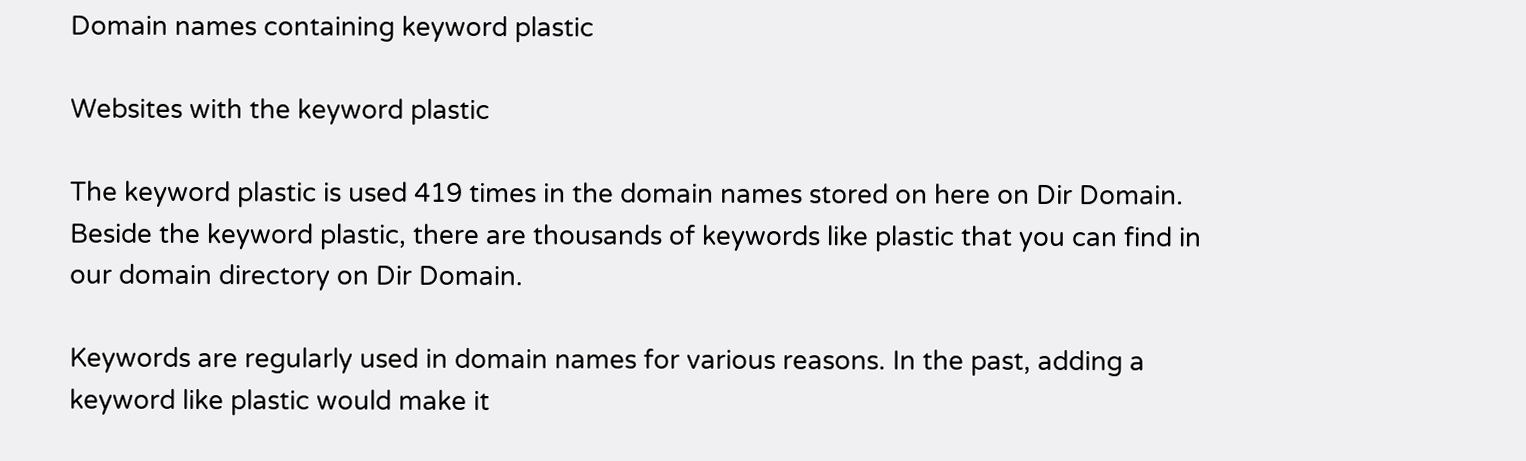Domain names containing keyword plastic

Websites with the keyword plastic

The keyword plastic is used 419 times in the domain names stored on here on Dir Domain. Beside the keyword plastic, there are thousands of keywords like plastic that you can find in our domain directory on Dir Domain.

Keywords are regularly used in domain names for various reasons. In the past, adding a keyword like plastic would make it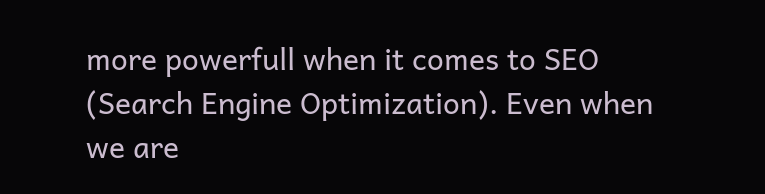more powerfull when it comes to SEO (Search Engine Optimization). Even when we are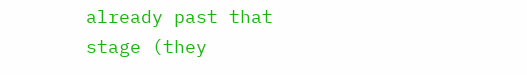already past that stage (they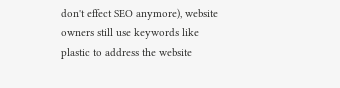don't effect SEO anymore), website owners still use keywords like plastic to address the website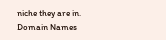niche they are in.
Domain Names